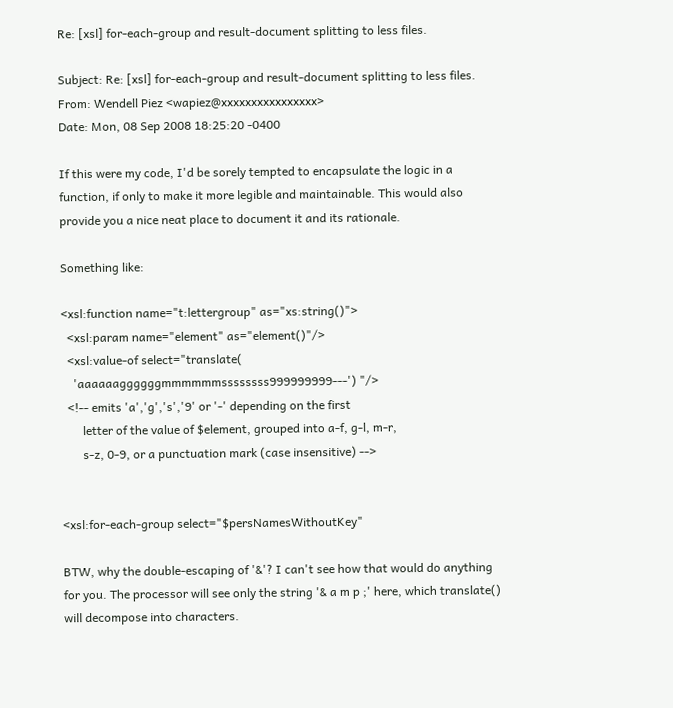Re: [xsl] for-each-group and result-document splitting to less files.

Subject: Re: [xsl] for-each-group and result-document splitting to less files.
From: Wendell Piez <wapiez@xxxxxxxxxxxxxxxx>
Date: Mon, 08 Sep 2008 18:25:20 -0400

If this were my code, I'd be sorely tempted to encapsulate the logic in a function, if only to make it more legible and maintainable. This would also provide you a nice neat place to document it and its rationale.

Something like:

<xsl:function name="t:lettergroup" as="xs:string()">
  <xsl:param name="element" as="element()"/>
  <xsl:value-of select="translate(
    'aaaaaaggggggmmmmmmssssssss999999999---') "/>
  <!-- emits 'a','g','s','9' or '-' depending on the first
       letter of the value of $element, grouped into a-f, g-l, m-r,
       s-z, 0-9, or a punctuation mark (case insensitive) -->


<xsl:for-each-group select="$persNamesWithoutKey"

BTW, why the double-escaping of '&'? I can't see how that would do anything for you. The processor will see only the string '& a m p ;' here, which translate() will decompose into characters.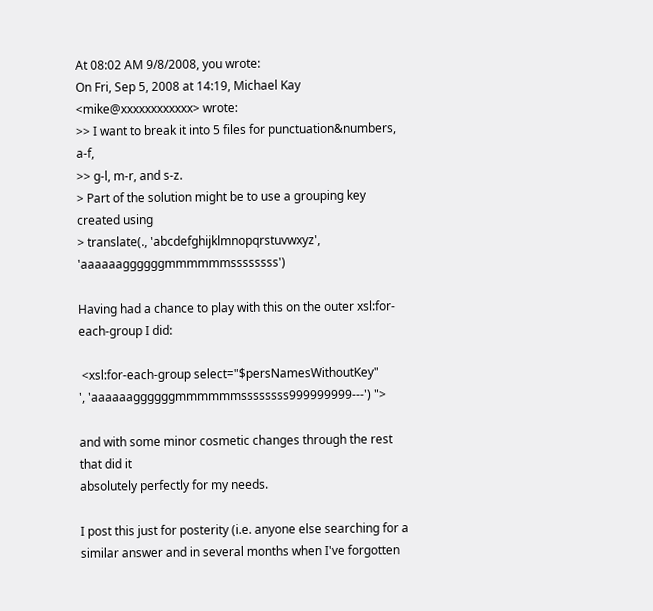At 08:02 AM 9/8/2008, you wrote:
On Fri, Sep 5, 2008 at 14:19, Michael Kay <mike@xxxxxxxxxxxx> wrote:
>> I want to break it into 5 files for punctuation&numbers, a-f,
>> g-l, m-r, and s-z.
> Part of the solution might be to use a grouping key created using
> translate(., 'abcdefghijklmnopqrstuvwxyz', 'aaaaaaggggggmmmmmmssssssss')

Having had a chance to play with this on the outer xsl:for-each-group I did:

 <xsl:for-each-group select="$persNamesWithoutKey"
', 'aaaaaaggggggmmmmmmssssssss999999999---') ">

and with some minor cosmetic changes through the rest that did it
absolutely perfectly for my needs.

I post this just for posterity (i.e. anyone else searching for a
similar answer and in several months when I've forgotten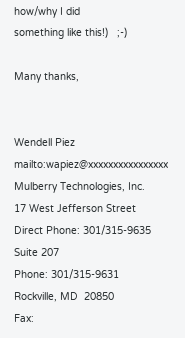how/why I did
something like this!)   ;-)

Many thanks,


Wendell Piez                            mailto:wapiez@xxxxxxxxxxxxxxxx
Mulberry Technologies, Inc.
17 West Jefferson Street                    Direct Phone: 301/315-9635
Suite 207                                          Phone: 301/315-9631
Rockville, MD  20850                                 Fax: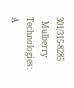301/315-8285
  Mulberry Technologies: A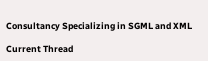Consultancy Specializing in SGML and XML

Current Thread